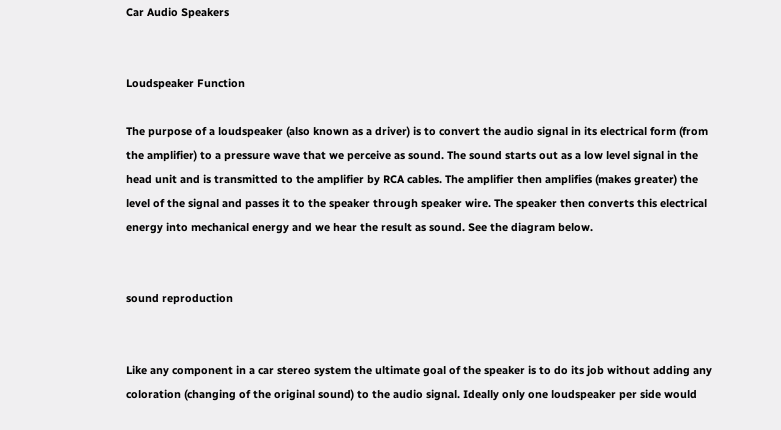Car Audio Speakers


Loudspeaker Function

The purpose of a loudspeaker (also known as a driver) is to convert the audio signal in its electrical form (from the amplifier) to a pressure wave that we perceive as sound. The sound starts out as a low level signal in the head unit and is transmitted to the amplifier by RCA cables. The amplifier then amplifies (makes greater) the level of the signal and passes it to the speaker through speaker wire. The speaker then converts this electrical energy into mechanical energy and we hear the result as sound. See the diagram below.


sound reproduction


Like any component in a car stereo system the ultimate goal of the speaker is to do its job without adding any coloration (changing of the original sound) to the audio signal. Ideally only one loudspeaker per side would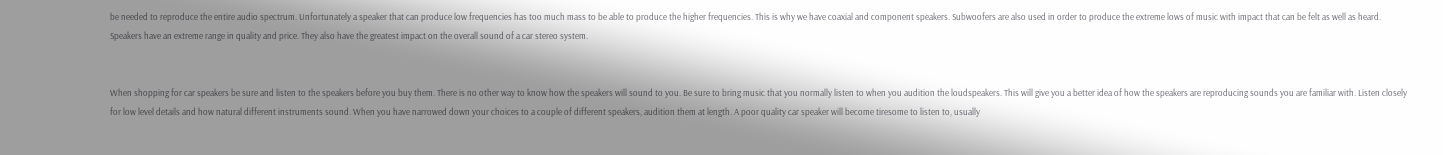be needed to reproduce the entire audio spectrum. Unfortunately a speaker that can produce low frequencies has too much mass to be able to produce the higher frequencies. This is why we have coaxial and component speakers. Subwoofers are also used in order to produce the extreme lows of music with impact that can be felt as well as heard. Speakers have an extreme range in quality and price. They also have the greatest impact on the overall sound of a car stereo system.


When shopping for car speakers be sure and listen to the speakers before you buy them. There is no other way to know how the speakers will sound to you. Be sure to bring music that you normally listen to when you audition the loudspeakers. This will give you a better idea of how the speakers are reproducing sounds you are familiar with. Listen closely for low level details and how natural different instruments sound. When you have narrowed down your choices to a couple of different speakers, audition them at length. A poor quality car speaker will become tiresome to listen to, usually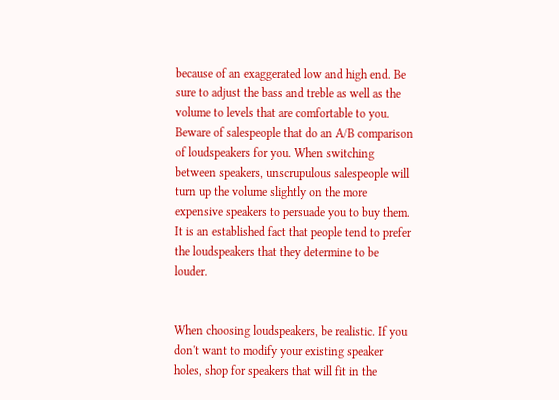because of an exaggerated low and high end. Be sure to adjust the bass and treble as well as the volume to levels that are comfortable to you. Beware of salespeople that do an A/B comparison of loudspeakers for you. When switching between speakers, unscrupulous salespeople will turn up the volume slightly on the more expensive speakers to persuade you to buy them. It is an established fact that people tend to prefer the loudspeakers that they determine to be louder.


When choosing loudspeakers, be realistic. If you don't want to modify your existing speaker holes, shop for speakers that will fit in the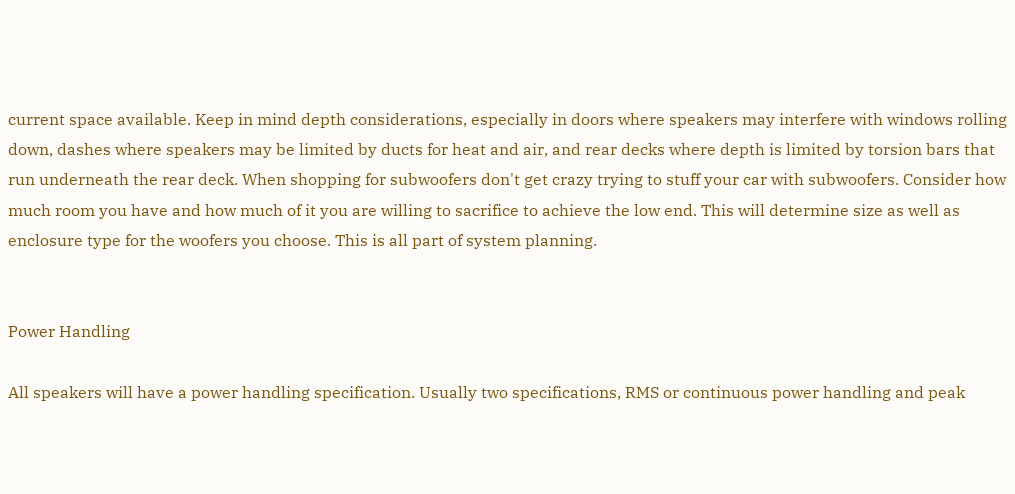current space available. Keep in mind depth considerations, especially in doors where speakers may interfere with windows rolling down, dashes where speakers may be limited by ducts for heat and air, and rear decks where depth is limited by torsion bars that run underneath the rear deck. When shopping for subwoofers don't get crazy trying to stuff your car with subwoofers. Consider how much room you have and how much of it you are willing to sacrifice to achieve the low end. This will determine size as well as enclosure type for the woofers you choose. This is all part of system planning.


Power Handling

All speakers will have a power handling specification. Usually two specifications, RMS or continuous power handling and peak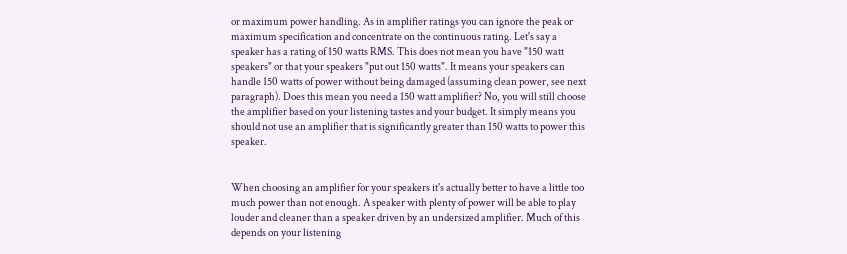or maximum power handling. As in amplifier ratings you can ignore the peak or maximum specification and concentrate on the continuous rating. Let's say a speaker has a rating of 150 watts RMS. This does not mean you have "150 watt speakers" or that your speakers "put out 150 watts". It means your speakers can handle 150 watts of power without being damaged (assuming clean power, see next paragraph). Does this mean you need a 150 watt amplifier? No, you will still choose the amplifier based on your listening tastes and your budget. It simply means you should not use an amplifier that is significantly greater than 150 watts to power this speaker.


When choosing an amplifier for your speakers it's actually better to have a little too much power than not enough. A speaker with plenty of power will be able to play louder and cleaner than a speaker driven by an undersized amplifier. Much of this depends on your listening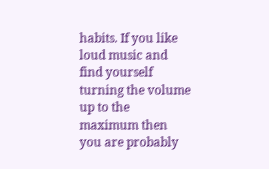habits. If you like loud music and find yourself turning the volume up to the maximum then you are probably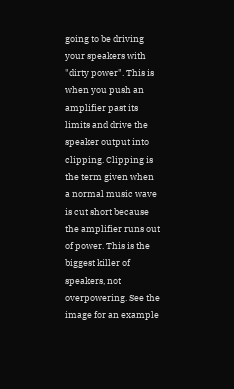going to be driving your speakers with "dirty power". This is when you push an amplifier past its limits and drive the speaker output into clipping. Clipping is the term given when a normal music wave is cut short because the amplifier runs out of power. This is the biggest killer of speakers, not overpowering. See the image for an example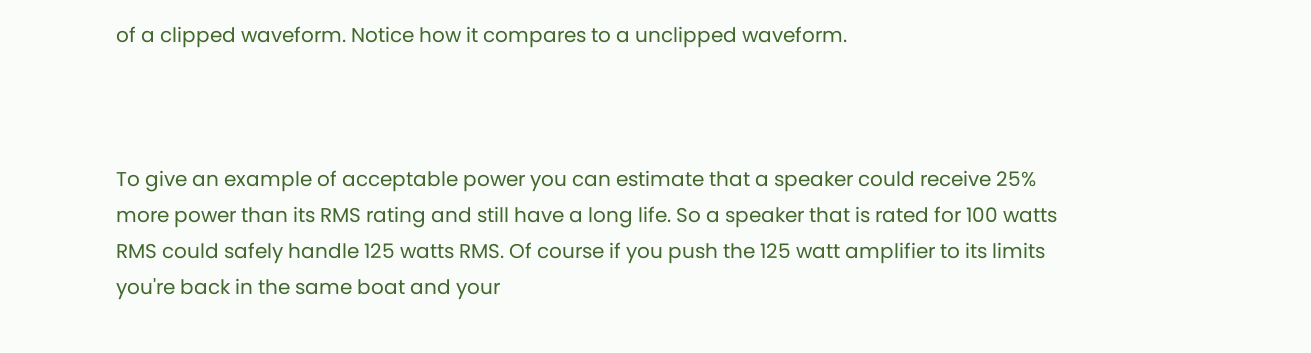of a clipped waveform. Notice how it compares to a unclipped waveform.



To give an example of acceptable power you can estimate that a speaker could receive 25% more power than its RMS rating and still have a long life. So a speaker that is rated for 100 watts RMS could safely handle 125 watts RMS. Of course if you push the 125 watt amplifier to its limits you're back in the same boat and your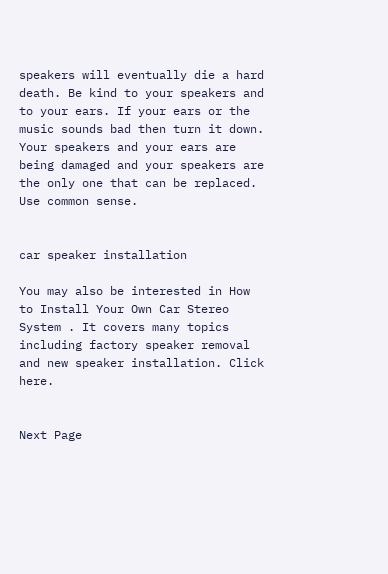speakers will eventually die a hard death. Be kind to your speakers and to your ears. If your ears or the music sounds bad then turn it down. Your speakers and your ears are being damaged and your speakers are the only one that can be replaced. Use common sense.


car speaker installation

You may also be interested in How to Install Your Own Car Stereo System . It covers many topics including factory speaker removal and new speaker installation. Click here.


Next Page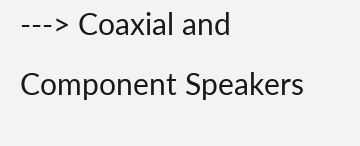---> Coaxial and Component Speakers